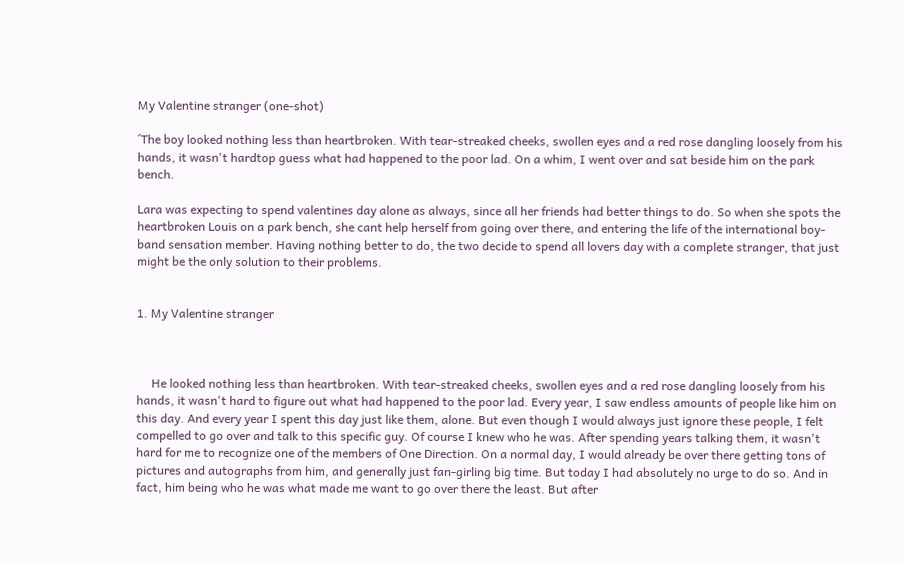My Valentine stranger (one-shot)

´The boy looked nothing less than heartbroken. With tear-streaked cheeks, swollen eyes and a red rose dangling loosely from his hands, it wasn't hardtop guess what had happened to the poor lad. On a whim, I went over and sat beside him on the park bench.

Lara was expecting to spend valentines day alone as always, since all her friends had better things to do. So when she spots the heartbroken Louis on a park bench, she cant help herself from going over there, and entering the life of the international boy-band sensation member. Having nothing better to do, the two decide to spend all lovers day with a complete stranger, that just might be the only solution to their problems.


1. My Valentine stranger



     He looked nothing less than heartbroken. With tear-streaked cheeks, swollen eyes and a red rose dangling loosely from his hands, it wasn't hard to figure out what had happened to the poor lad. Every year, I saw endless amounts of people like him on this day. And every year I spent this day just like them, alone. But even though I would always just ignore these people, I felt compelled to go over and talk to this specific guy. Of course I knew who he was. After spending years talking them, it wasn't hard for me to recognize one of the members of One Direction. On a normal day, I would already be over there getting tons of pictures and autographs from him, and generally just fan-girling big time. But today I had absolutely no urge to do so. And in fact, him being who he was what made me want to go over there the least. But after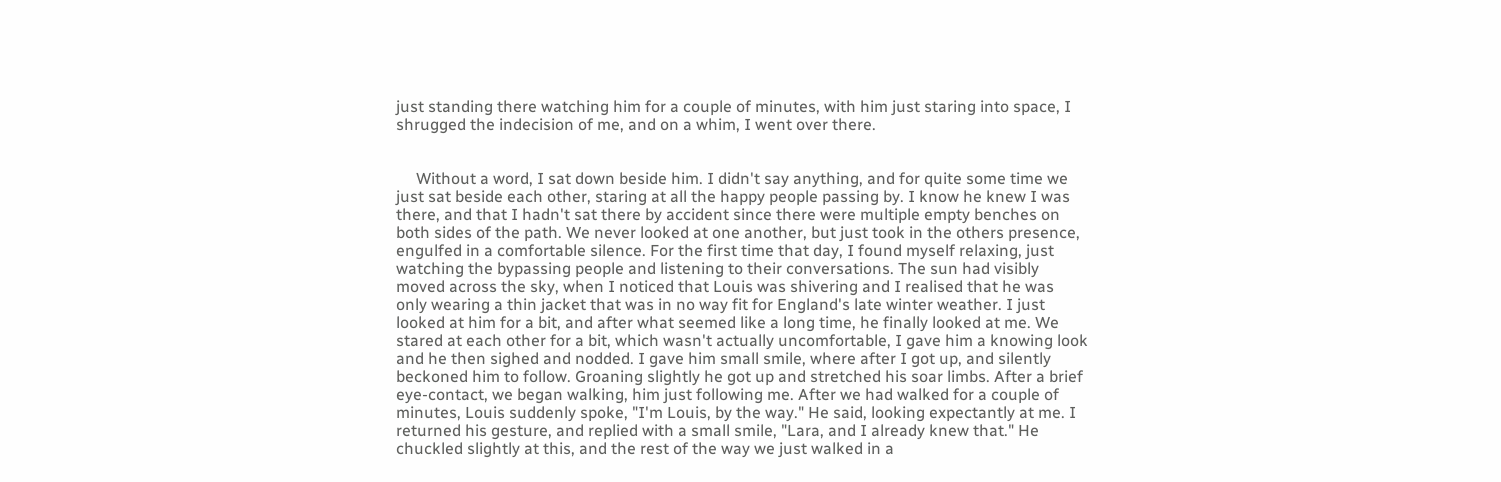just standing there watching him for a couple of minutes, with him just staring into space, I shrugged the indecision of me, and on a whim, I went over there.


     Without a word, I sat down beside him. I didn't say anything, and for quite some time we just sat beside each other, staring at all the happy people passing by. I know he knew I was there, and that I hadn't sat there by accident since there were multiple empty benches on both sides of the path. We never looked at one another, but just took in the others presence, engulfed in a comfortable silence. For the first time that day, I found myself relaxing, just watching the bypassing people and listening to their conversations. The sun had visibly moved across the sky, when I noticed that Louis was shivering and I realised that he was only wearing a thin jacket that was in no way fit for England's late winter weather. I just looked at him for a bit, and after what seemed like a long time, he finally looked at me. We stared at each other for a bit, which wasn't actually uncomfortable, I gave him a knowing look and he then sighed and nodded. I gave him small smile, where after I got up, and silently beckoned him to follow. Groaning slightly he got up and stretched his soar limbs. After a brief eye-contact, we began walking, him just following me. After we had walked for a couple of minutes, Louis suddenly spoke, "I'm Louis, by the way." He said, looking expectantly at me. I returned his gesture, and replied with a small smile, "Lara, and I already knew that." He chuckled slightly at this, and the rest of the way we just walked in a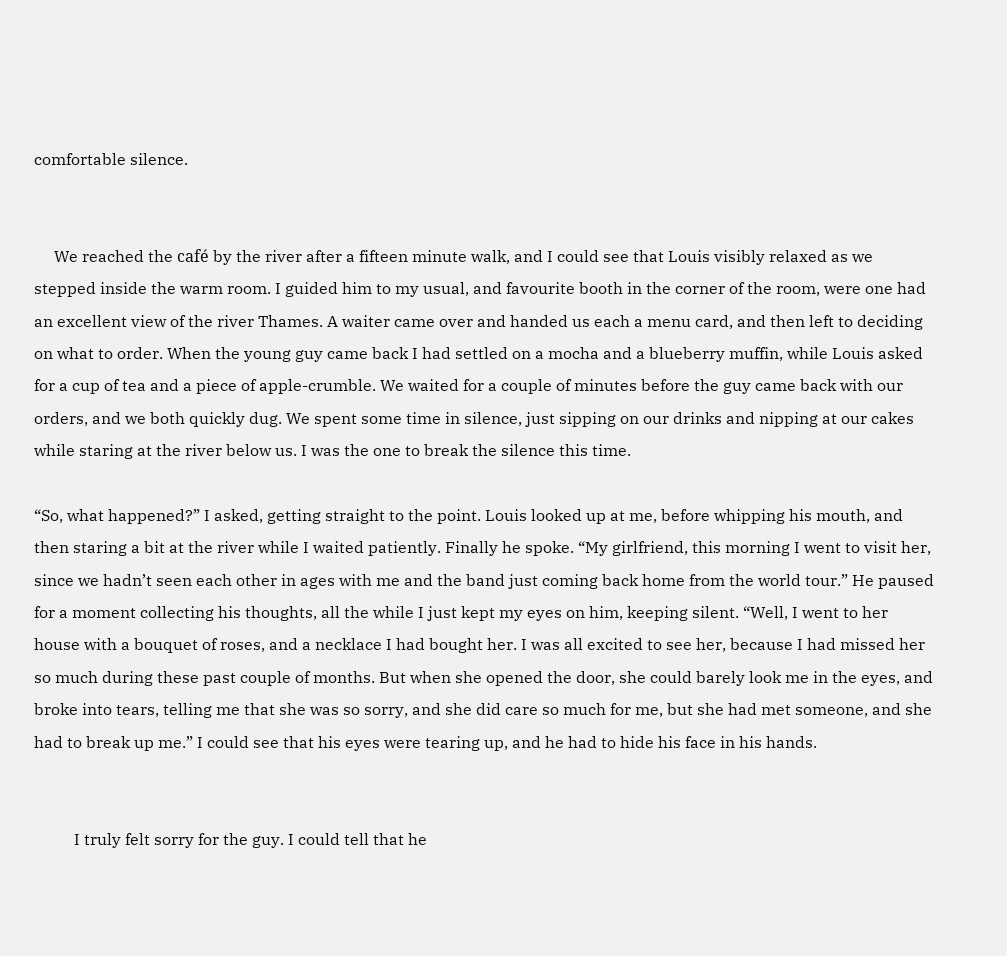comfortable silence.


     We reached the café by the river after a fifteen minute walk, and I could see that Louis visibly relaxed as we stepped inside the warm room. I guided him to my usual, and favourite booth in the corner of the room, were one had an excellent view of the river Thames. A waiter came over and handed us each a menu card, and then left to deciding on what to order. When the young guy came back I had settled on a mocha and a blueberry muffin, while Louis asked for a cup of tea and a piece of apple-crumble. We waited for a couple of minutes before the guy came back with our orders, and we both quickly dug. We spent some time in silence, just sipping on our drinks and nipping at our cakes while staring at the river below us. I was the one to break the silence this time.

“So, what happened?” I asked, getting straight to the point. Louis looked up at me, before whipping his mouth, and then staring a bit at the river while I waited patiently. Finally he spoke. “My girlfriend, this morning I went to visit her, since we hadn’t seen each other in ages with me and the band just coming back home from the world tour.” He paused for a moment collecting his thoughts, all the while I just kept my eyes on him, keeping silent. “Well, I went to her house with a bouquet of roses, and a necklace I had bought her. I was all excited to see her, because I had missed her so much during these past couple of months. But when she opened the door, she could barely look me in the eyes, and broke into tears, telling me that she was so sorry, and she did care so much for me, but she had met someone, and she had to break up me.” I could see that his eyes were tearing up, and he had to hide his face in his hands.


          I truly felt sorry for the guy. I could tell that he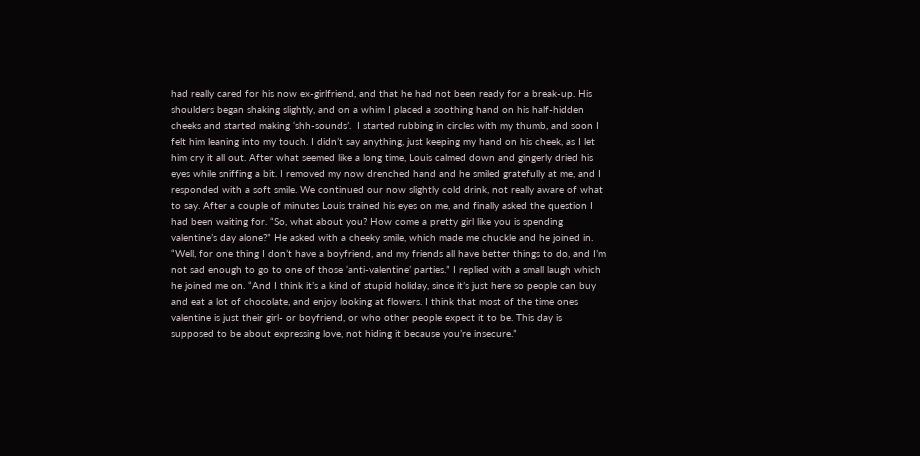had really cared for his now ex-girlfriend, and that he had not been ready for a break-up. His shoulders began shaking slightly, and on a whim I placed a soothing hand on his half-hidden cheeks and started making ‘shh-sounds’.  I started rubbing in circles with my thumb, and soon I felt him leaning into my touch. I didn’t say anything, just keeping my hand on his cheek, as I let him cry it all out. After what seemed like a long time, Louis calmed down and gingerly dried his eyes while sniffing a bit. I removed my now drenched hand and he smiled gratefully at me, and I responded with a soft smile. We continued our now slightly cold drink, not really aware of what to say. After a couple of minutes Louis trained his eyes on me, and finally asked the question I had been waiting for. “So, what about you? How come a pretty girl like you is spending valentine’s day alone?” He asked with a cheeky smile, which made me chuckle and he joined in. “Well, for one thing I don’t have a boyfriend, and my friends all have better things to do, and I’m not sad enough to go to one of those ‘anti-valentine’ parties.” I replied with a small laugh which he joined me on. “And I think it’s a kind of stupid holiday, since it’s just here so people can buy and eat a lot of chocolate, and enjoy looking at flowers. I think that most of the time ones valentine is just their girl- or boyfriend, or who other people expect it to be. This day is supposed to be about expressing love, not hiding it because you’re insecure.”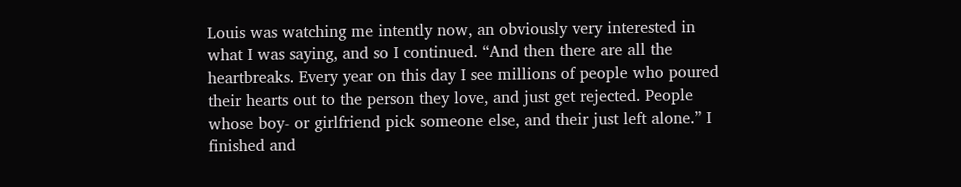Louis was watching me intently now, an obviously very interested in what I was saying, and so I continued. “And then there are all the heartbreaks. Every year on this day I see millions of people who poured their hearts out to the person they love, and just get rejected. People whose boy- or girlfriend pick someone else, and their just left alone.” I finished and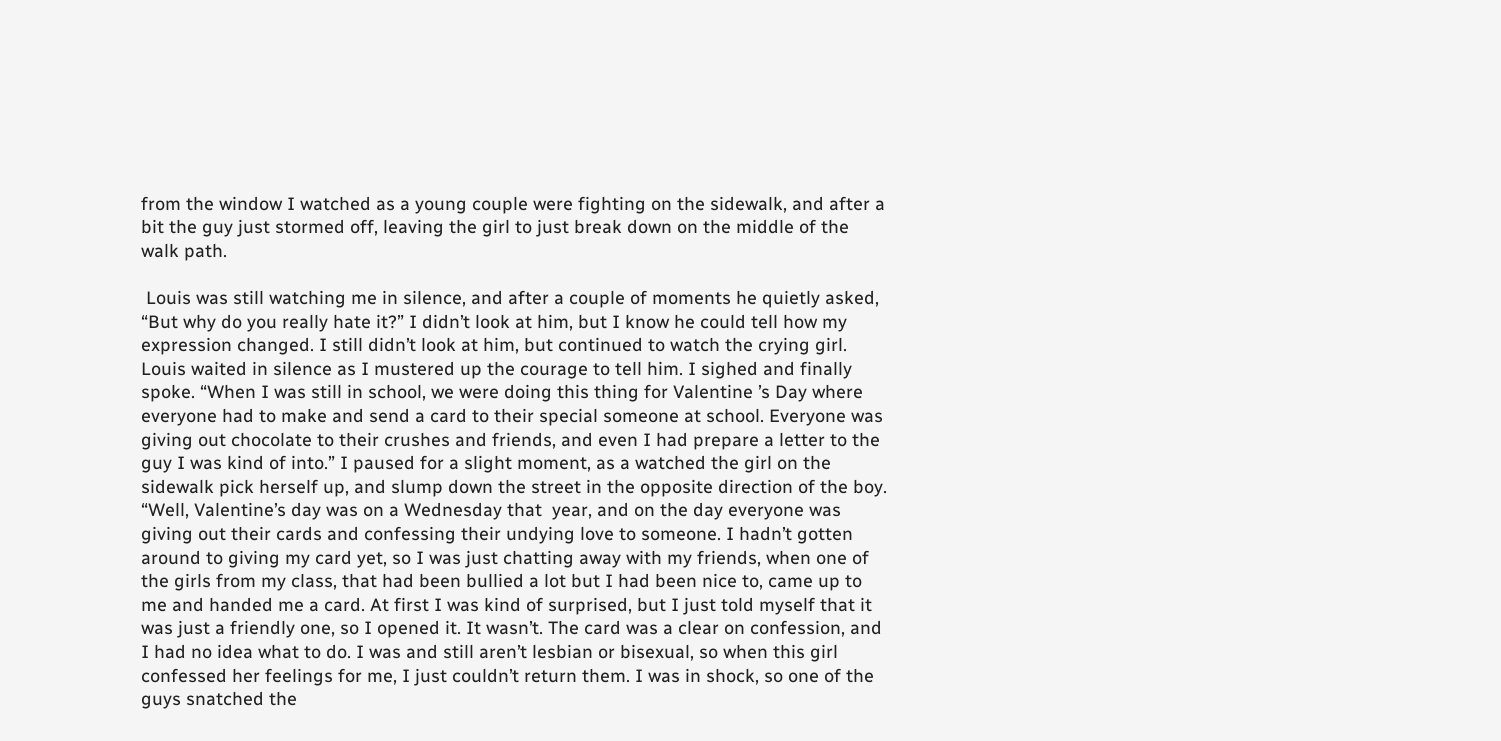from the window I watched as a young couple were fighting on the sidewalk, and after a bit the guy just stormed off, leaving the girl to just break down on the middle of the walk path.

 Louis was still watching me in silence, and after a couple of moments he quietly asked, “But why do you really hate it?” I didn’t look at him, but I know he could tell how my expression changed. I still didn’t look at him, but continued to watch the crying girl. Louis waited in silence as I mustered up the courage to tell him. I sighed and finally spoke. “When I was still in school, we were doing this thing for Valentine ’s Day where everyone had to make and send a card to their special someone at school. Everyone was giving out chocolate to their crushes and friends, and even I had prepare a letter to the guy I was kind of into.” I paused for a slight moment, as a watched the girl on the sidewalk pick herself up, and slump down the street in the opposite direction of the boy. “Well, Valentine’s day was on a Wednesday that  year, and on the day everyone was giving out their cards and confessing their undying love to someone. I hadn’t gotten around to giving my card yet, so I was just chatting away with my friends, when one of the girls from my class, that had been bullied a lot but I had been nice to, came up to me and handed me a card. At first I was kind of surprised, but I just told myself that it was just a friendly one, so I opened it. It wasn’t. The card was a clear on confession, and I had no idea what to do. I was and still aren’t lesbian or bisexual, so when this girl confessed her feelings for me, I just couldn’t return them. I was in shock, so one of the guys snatched the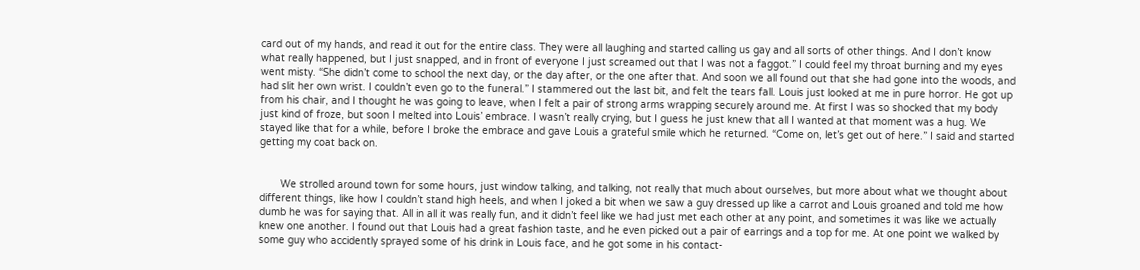card out of my hands, and read it out for the entire class. They were all laughing and started calling us gay and all sorts of other things. And I don’t know what really happened, but I just snapped, and in front of everyone I just screamed out that I was not a faggot.” I could feel my throat burning and my eyes went misty. “She didn’t come to school the next day, or the day after, or the one after that. And soon we all found out that she had gone into the woods, and had slit her own wrist. I couldn’t even go to the funeral.” I stammered out the last bit, and felt the tears fall. Louis just looked at me in pure horror. He got up from his chair, and I thought he was going to leave, when I felt a pair of strong arms wrapping securely around me. At first I was so shocked that my body just kind of froze, but soon I melted into Louis’ embrace. I wasn’t really crying, but I guess he just knew that all I wanted at that moment was a hug. We stayed like that for a while, before I broke the embrace and gave Louis a grateful smile which he returned. “Come on, let’s get out of here.” I said and started getting my coat back on.


       We strolled around town for some hours, just window talking, and talking, not really that much about ourselves, but more about what we thought about different things, like how I couldn’t stand high heels, and when I joked a bit when we saw a guy dressed up like a carrot and Louis groaned and told me how dumb he was for saying that. All in all it was really fun, and it didn’t feel like we had just met each other at any point, and sometimes it was like we actually knew one another. I found out that Louis had a great fashion taste, and he even picked out a pair of earrings and a top for me. At one point we walked by some guy who accidently sprayed some of his drink in Louis face, and he got some in his contact-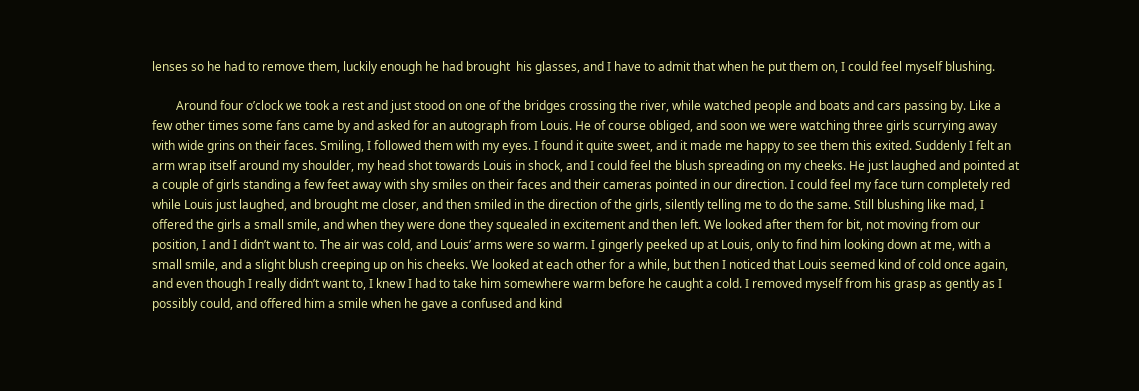lenses so he had to remove them, luckily enough he had brought  his glasses, and I have to admit that when he put them on, I could feel myself blushing.

        Around four o’clock we took a rest and just stood on one of the bridges crossing the river, while watched people and boats and cars passing by. Like a few other times some fans came by and asked for an autograph from Louis. He of course obliged, and soon we were watching three girls scurrying away with wide grins on their faces. Smiling, I followed them with my eyes. I found it quite sweet, and it made me happy to see them this exited. Suddenly I felt an arm wrap itself around my shoulder, my head shot towards Louis in shock, and I could feel the blush spreading on my cheeks. He just laughed and pointed at a couple of girls standing a few feet away with shy smiles on their faces and their cameras pointed in our direction. I could feel my face turn completely red while Louis just laughed, and brought me closer, and then smiled in the direction of the girls, silently telling me to do the same. Still blushing like mad, I offered the girls a small smile, and when they were done they squealed in excitement and then left. We looked after them for bit, not moving from our position, I and I didn’t want to. The air was cold, and Louis’ arms were so warm. I gingerly peeked up at Louis, only to find him looking down at me, with a small smile, and a slight blush creeping up on his cheeks. We looked at each other for a while, but then I noticed that Louis seemed kind of cold once again, and even though I really didn’t want to, I knew I had to take him somewhere warm before he caught a cold. I removed myself from his grasp as gently as I possibly could, and offered him a smile when he gave a confused and kind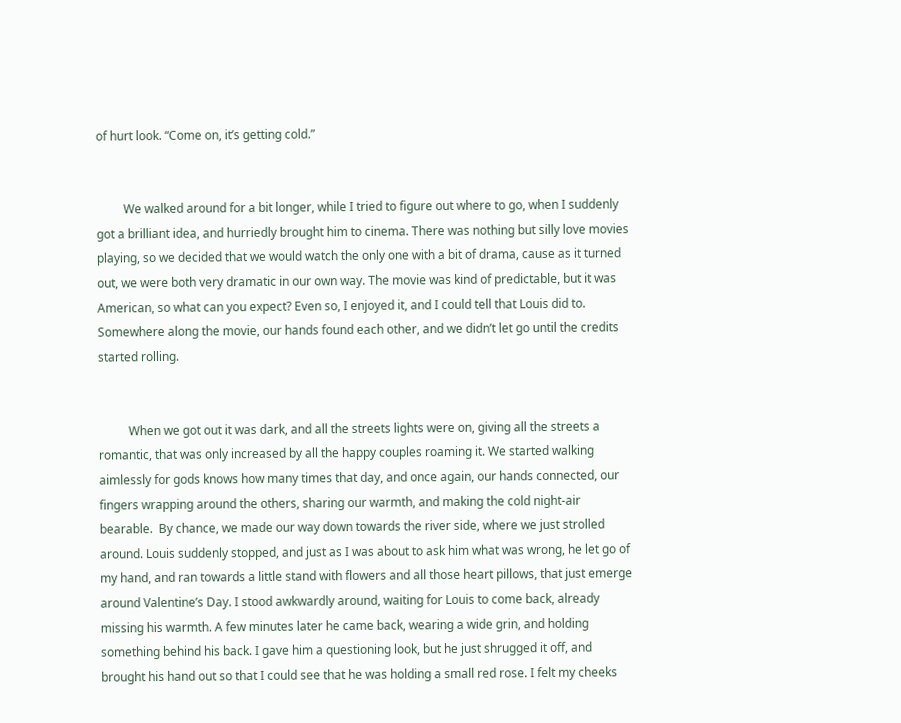of hurt look. “Come on, it’s getting cold.”


         We walked around for a bit longer, while I tried to figure out where to go, when I suddenly got a brilliant idea, and hurriedly brought him to cinema. There was nothing but silly love movies playing, so we decided that we would watch the only one with a bit of drama, cause as it turned out, we were both very dramatic in our own way. The movie was kind of predictable, but it was American, so what can you expect? Even so, I enjoyed it, and I could tell that Louis did to. Somewhere along the movie, our hands found each other, and we didn’t let go until the credits started rolling.


          When we got out it was dark, and all the streets lights were on, giving all the streets a romantic, that was only increased by all the happy couples roaming it. We started walking aimlessly for gods knows how many times that day, and once again, our hands connected, our fingers wrapping around the others, sharing our warmth, and making the cold night-air bearable.  By chance, we made our way down towards the river side, where we just strolled around. Louis suddenly stopped, and just as I was about to ask him what was wrong, he let go of my hand, and ran towards a little stand with flowers and all those heart pillows, that just emerge around Valentine’s Day. I stood awkwardly around, waiting for Louis to come back, already missing his warmth. A few minutes later he came back, wearing a wide grin, and holding something behind his back. I gave him a questioning look, but he just shrugged it off, and brought his hand out so that I could see that he was holding a small red rose. I felt my cheeks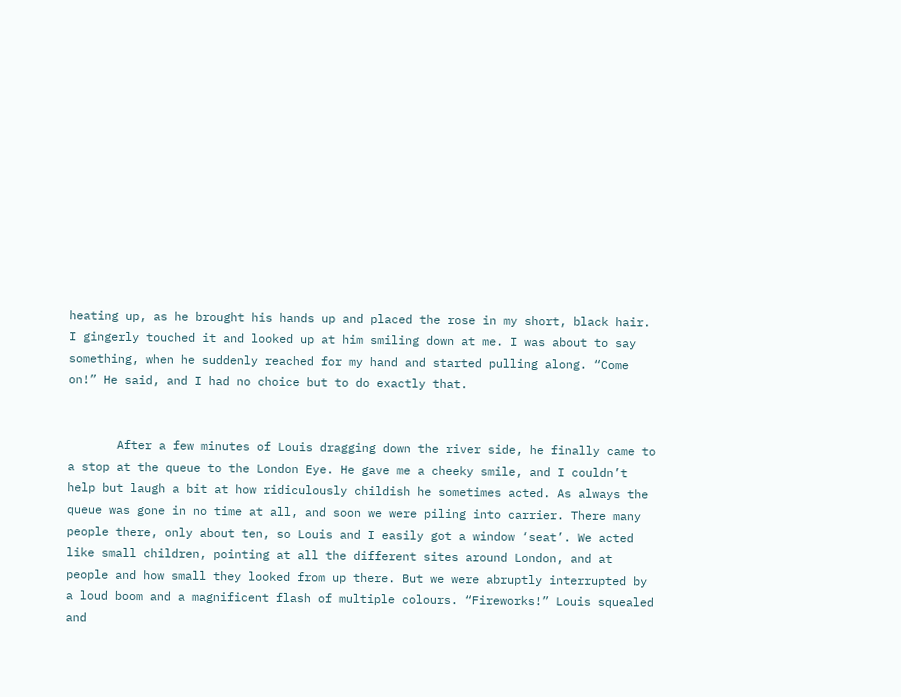heating up, as he brought his hands up and placed the rose in my short, black hair. I gingerly touched it and looked up at him smiling down at me. I was about to say something, when he suddenly reached for my hand and started pulling along. “Come on!” He said, and I had no choice but to do exactly that.


       After a few minutes of Louis dragging down the river side, he finally came to a stop at the queue to the London Eye. He gave me a cheeky smile, and I couldn’t help but laugh a bit at how ridiculously childish he sometimes acted. As always the queue was gone in no time at all, and soon we were piling into carrier. There many people there, only about ten, so Louis and I easily got a window ‘seat’. We acted like small children, pointing at all the different sites around London, and at people and how small they looked from up there. But we were abruptly interrupted by a loud boom and a magnificent flash of multiple colours. “Fireworks!” Louis squealed and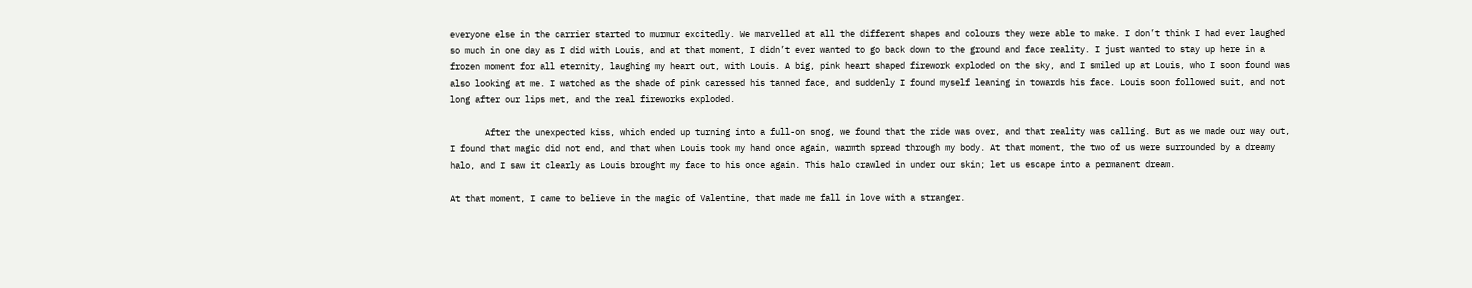everyone else in the carrier started to murmur excitedly. We marvelled at all the different shapes and colours they were able to make. I don’t think I had ever laughed so much in one day as I did with Louis, and at that moment, I didn’t ever wanted to go back down to the ground and face reality. I just wanted to stay up here in a frozen moment for all eternity, laughing my heart out, with Louis. A big, pink heart shaped firework exploded on the sky, and I smiled up at Louis, who I soon found was also looking at me. I watched as the shade of pink caressed his tanned face, and suddenly I found myself leaning in towards his face. Louis soon followed suit, and not long after our lips met, and the real fireworks exploded.

       After the unexpected kiss, which ended up turning into a full-on snog, we found that the ride was over, and that reality was calling. But as we made our way out, I found that magic did not end, and that when Louis took my hand once again, warmth spread through my body. At that moment, the two of us were surrounded by a dreamy halo, and I saw it clearly as Louis brought my face to his once again. This halo crawled in under our skin; let us escape into a permanent dream.

At that moment, I came to believe in the magic of Valentine, that made me fall in love with a stranger.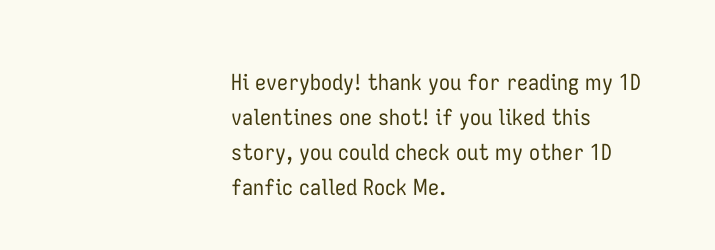Hi everybody! thank you for reading my 1D valentines one shot! if you liked this story, you could check out my other 1D fanfic called Rock Me.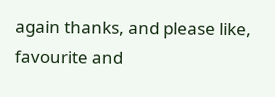again thanks, and please like, favourite and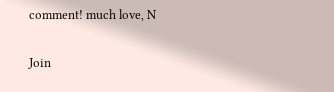comment! much love, N

Join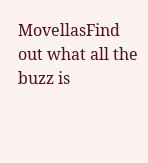MovellasFind out what all the buzz is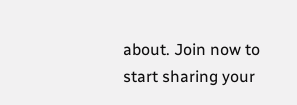about. Join now to start sharing your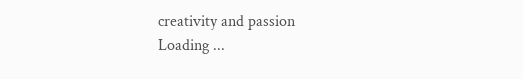creativity and passion
Loading ...